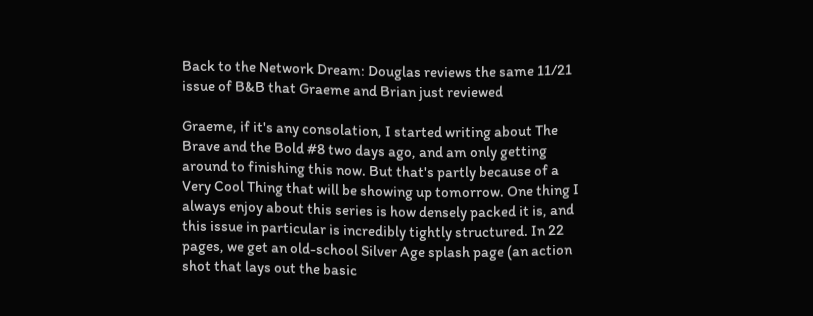Back to the Network Dream: Douglas reviews the same 11/21 issue of B&B that Graeme and Brian just reviewed

Graeme, if it's any consolation, I started writing about The Brave and the Bold #8 two days ago, and am only getting around to finishing this now. But that's partly because of a Very Cool Thing that will be showing up tomorrow. One thing I always enjoy about this series is how densely packed it is, and this issue in particular is incredibly tightly structured. In 22 pages, we get an old-school Silver Age splash page (an action shot that lays out the basic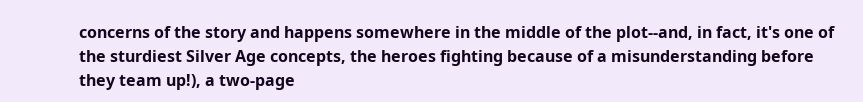concerns of the story and happens somewhere in the middle of the plot--and, in fact, it's one of the sturdiest Silver Age concepts, the heroes fighting because of a misunderstanding before they team up!), a two-page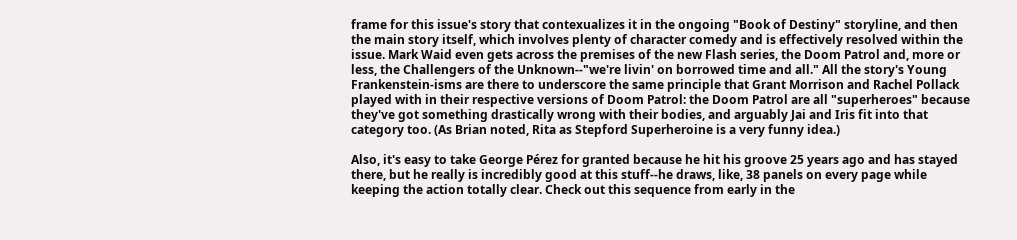frame for this issue's story that contexualizes it in the ongoing "Book of Destiny" storyline, and then the main story itself, which involves plenty of character comedy and is effectively resolved within the issue. Mark Waid even gets across the premises of the new Flash series, the Doom Patrol and, more or less, the Challengers of the Unknown--"we're livin' on borrowed time and all." All the story's Young Frankenstein-isms are there to underscore the same principle that Grant Morrison and Rachel Pollack played with in their respective versions of Doom Patrol: the Doom Patrol are all "superheroes" because they've got something drastically wrong with their bodies, and arguably Jai and Iris fit into that category too. (As Brian noted, Rita as Stepford Superheroine is a very funny idea.)

Also, it's easy to take George Pérez for granted because he hit his groove 25 years ago and has stayed there, but he really is incredibly good at this stuff--he draws, like, 38 panels on every page while keeping the action totally clear. Check out this sequence from early in the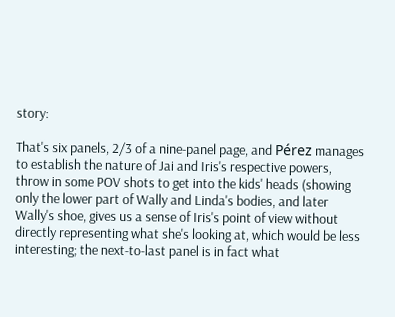story:

That's six panels, 2/3 of a nine-panel page, and Pérez manages to establish the nature of Jai and Iris's respective powers, throw in some POV shots to get into the kids' heads (showing only the lower part of Wally and Linda's bodies, and later Wally's shoe, gives us a sense of Iris's point of view without directly representing what she's looking at, which would be less interesting; the next-to-last panel is in fact what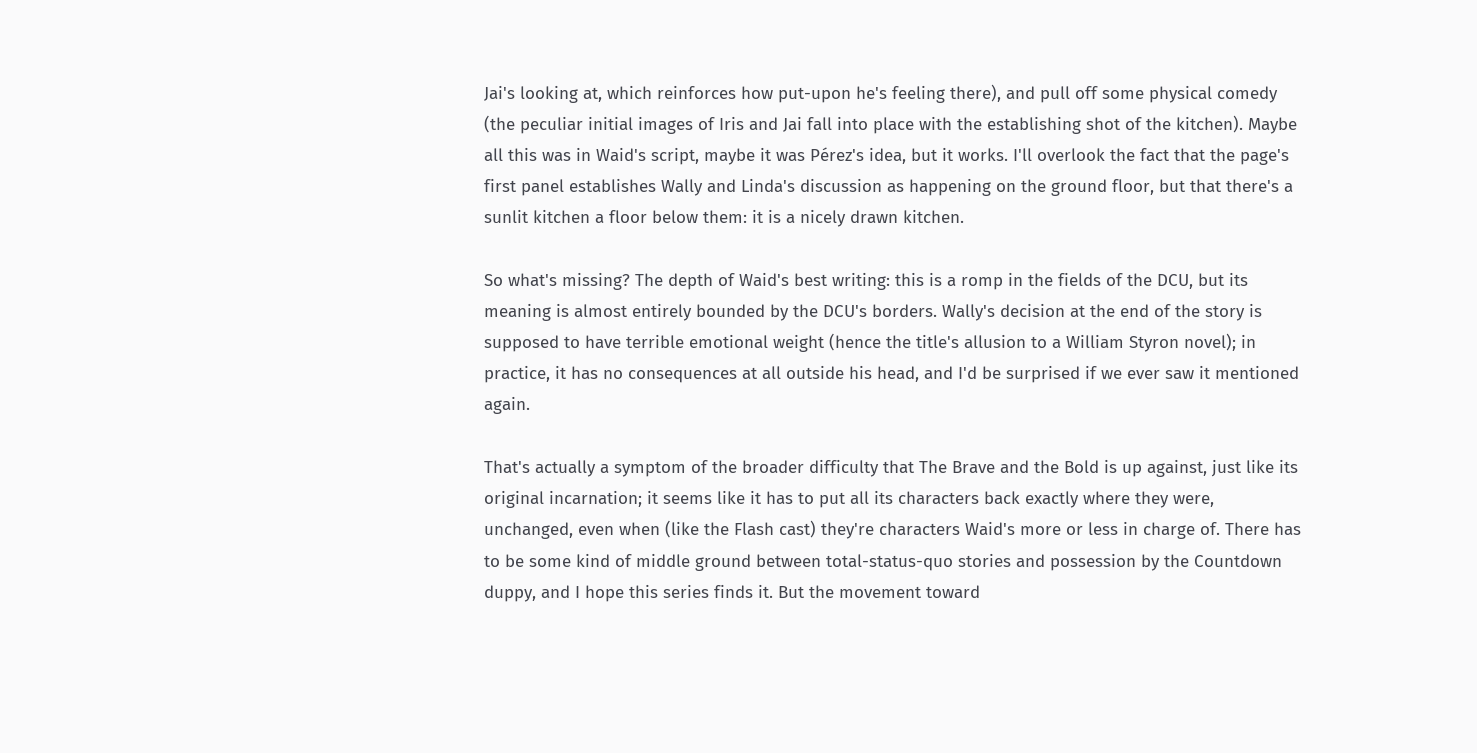Jai's looking at, which reinforces how put-upon he's feeling there), and pull off some physical comedy (the peculiar initial images of Iris and Jai fall into place with the establishing shot of the kitchen). Maybe all this was in Waid's script, maybe it was Pérez's idea, but it works. I'll overlook the fact that the page's first panel establishes Wally and Linda's discussion as happening on the ground floor, but that there's a sunlit kitchen a floor below them: it is a nicely drawn kitchen.

So what's missing? The depth of Waid's best writing: this is a romp in the fields of the DCU, but its meaning is almost entirely bounded by the DCU's borders. Wally's decision at the end of the story is supposed to have terrible emotional weight (hence the title's allusion to a William Styron novel); in practice, it has no consequences at all outside his head, and I'd be surprised if we ever saw it mentioned again.

That's actually a symptom of the broader difficulty that The Brave and the Bold is up against, just like its original incarnation; it seems like it has to put all its characters back exactly where they were, unchanged, even when (like the Flash cast) they're characters Waid's more or less in charge of. There has to be some kind of middle ground between total-status-quo stories and possession by the Countdown duppy, and I hope this series finds it. But the movement toward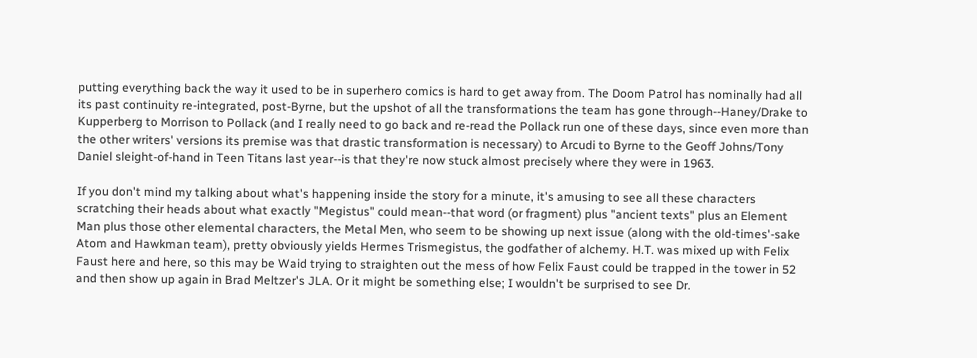putting everything back the way it used to be in superhero comics is hard to get away from. The Doom Patrol has nominally had all its past continuity re-integrated, post-Byrne, but the upshot of all the transformations the team has gone through--Haney/Drake to Kupperberg to Morrison to Pollack (and I really need to go back and re-read the Pollack run one of these days, since even more than the other writers' versions its premise was that drastic transformation is necessary) to Arcudi to Byrne to the Geoff Johns/Tony Daniel sleight-of-hand in Teen Titans last year--is that they're now stuck almost precisely where they were in 1963.

If you don't mind my talking about what's happening inside the story for a minute, it's amusing to see all these characters scratching their heads about what exactly "Megistus" could mean--that word (or fragment) plus "ancient texts" plus an Element Man plus those other elemental characters, the Metal Men, who seem to be showing up next issue (along with the old-times'-sake Atom and Hawkman team), pretty obviously yields Hermes Trismegistus, the godfather of alchemy. H.T. was mixed up with Felix Faust here and here, so this may be Waid trying to straighten out the mess of how Felix Faust could be trapped in the tower in 52 and then show up again in Brad Meltzer's JLA. Or it might be something else; I wouldn't be surprised to see Dr.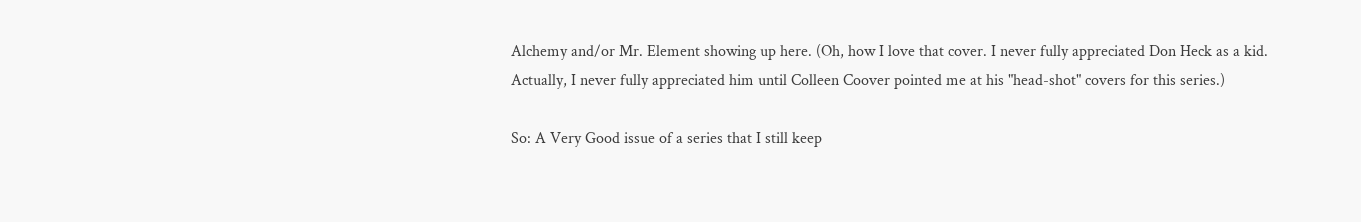Alchemy and/or Mr. Element showing up here. (Oh, how I love that cover. I never fully appreciated Don Heck as a kid. Actually, I never fully appreciated him until Colleen Coover pointed me at his "head-shot" covers for this series.)

So: A Very Good issue of a series that I still keep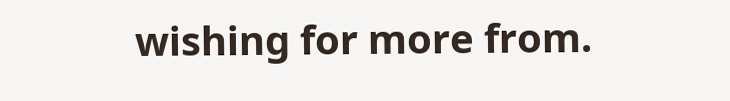wishing for more from.